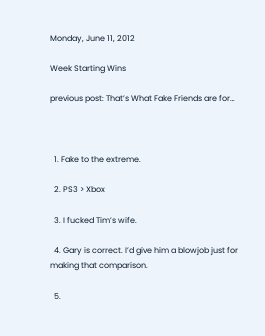Monday, June 11, 2012

Week Starting Wins

previous post: That’s What Fake Friends are for…



  1. Fake to the extreme.

  2. PS3 > Xbox

  3. I fucked Tim’s wife.

  4. Gary is correct. I’d give him a blowjob just for making that comparison.

  5.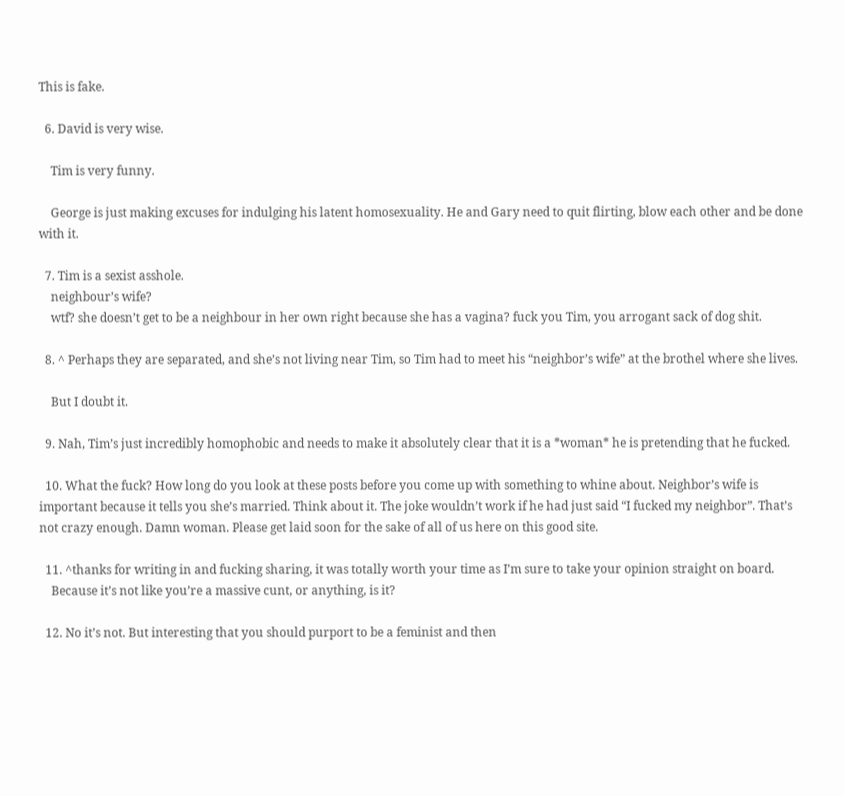This is fake.

  6. David is very wise.

    Tim is very funny.

    George is just making excuses for indulging his latent homosexuality. He and Gary need to quit flirting, blow each other and be done with it.

  7. Tim is a sexist asshole.
    neighbour’s wife?
    wtf? she doesn’t get to be a neighbour in her own right because she has a vagina? fuck you Tim, you arrogant sack of dog shit.

  8. ^ Perhaps they are separated, and she’s not living near Tim, so Tim had to meet his “neighbor’s wife” at the brothel where she lives.

    But I doubt it.

  9. Nah, Tim’s just incredibly homophobic and needs to make it absolutely clear that it is a *woman* he is pretending that he fucked.

  10. What the fuck? How long do you look at these posts before you come up with something to whine about. Neighbor’s wife is important because it tells you she’s married. Think about it. The joke wouldn’t work if he had just said “I fucked my neighbor”. That’s not crazy enough. Damn woman. Please get laid soon for the sake of all of us here on this good site.

  11. ^thanks for writing in and fucking sharing, it was totally worth your time as I’m sure to take your opinion straight on board.
    Because it’s not like you’re a massive cunt, or anything, is it?

  12. No it’s not. But interesting that you should purport to be a feminist and then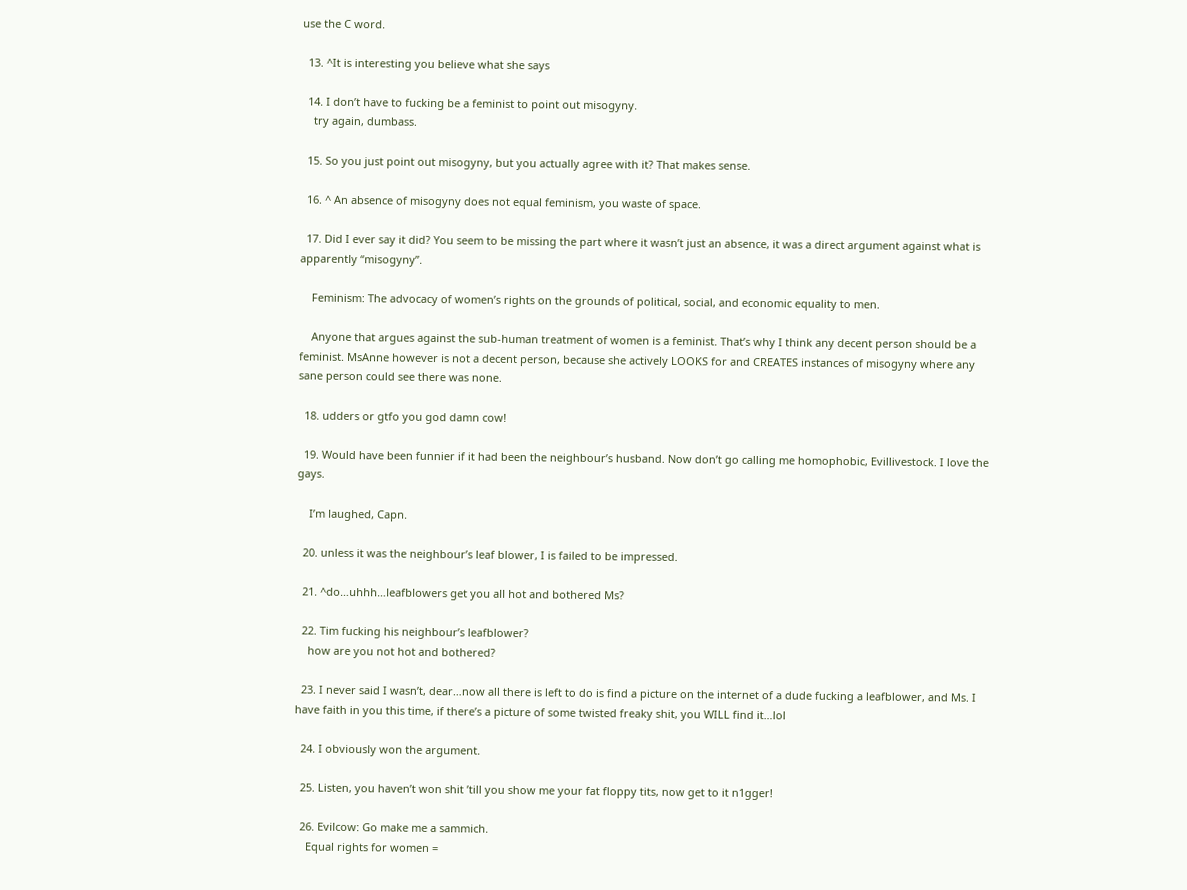use the C word.

  13. ^It is interesting you believe what she says

  14. I don’t have to fucking be a feminist to point out misogyny.
    try again, dumbass.

  15. So you just point out misogyny, but you actually agree with it? That makes sense.

  16. ^ An absence of misogyny does not equal feminism, you waste of space.

  17. Did I ever say it did? You seem to be missing the part where it wasn’t just an absence, it was a direct argument against what is apparently “misogyny”.

    Feminism: The advocacy of women’s rights on the grounds of political, social, and economic equality to men.

    Anyone that argues against the sub-human treatment of women is a feminist. That’s why I think any decent person should be a feminist. MsAnne however is not a decent person, because she actively LOOKS for and CREATES instances of misogyny where any sane person could see there was none.

  18. udders or gtfo you god damn cow!

  19. Would have been funnier if it had been the neighbour’s husband. Now don’t go calling me homophobic, Evillivestock. I love the gays.

    I’m laughed, Capn.

  20. unless it was the neighbour’s leaf blower, I is failed to be impressed.

  21. ^do…uhhh…leafblowers get you all hot and bothered Ms?

  22. Tim fucking his neighbour’s leafblower?
    how are you not hot and bothered?

  23. I never said I wasn’t, dear…now all there is left to do is find a picture on the internet of a dude fucking a leafblower, and Ms. I have faith in you this time, if there’s a picture of some twisted freaky shit, you WILL find it…lol

  24. I obviously won the argument.

  25. Listen, you haven’t won shit ’till you show me your fat floppy tits, now get to it n1gger!

  26. Evilcow: Go make me a sammich.
    Equal rights for women =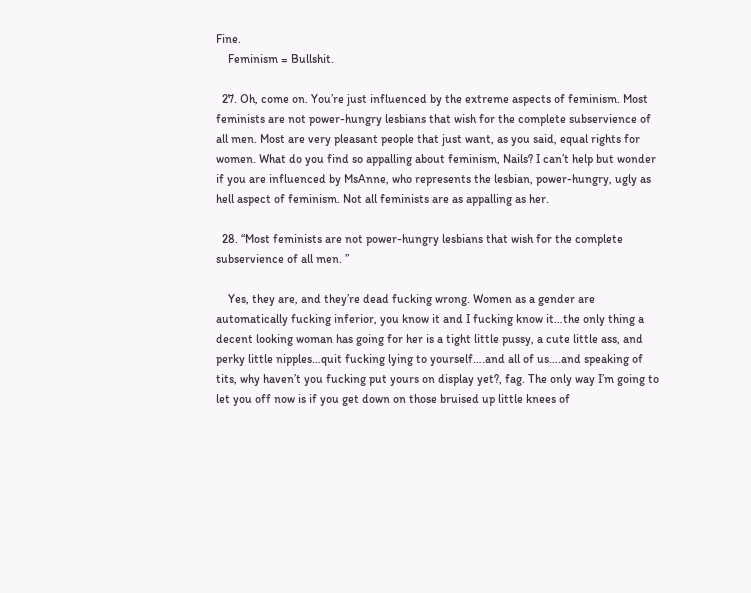Fine.
    Feminism = Bullshit.

  27. Oh, come on. You’re just influenced by the extreme aspects of feminism. Most feminists are not power-hungry lesbians that wish for the complete subservience of all men. Most are very pleasant people that just want, as you said, equal rights for women. What do you find so appalling about feminism, Nails? I can’t help but wonder if you are influenced by MsAnne, who represents the lesbian, power-hungry, ugly as hell aspect of feminism. Not all feminists are as appalling as her.

  28. “Most feminists are not power-hungry lesbians that wish for the complete subservience of all men. ”

    Yes, they are, and they’re dead fucking wrong. Women as a gender are automatically fucking inferior, you know it and I fucking know it…the only thing a decent looking woman has going for her is a tight little pussy, a cute little ass, and perky little nipples…quit fucking lying to yourself….and all of us….and speaking of tits, why haven’t you fucking put yours on display yet?, fag. The only way I’m going to let you off now is if you get down on those bruised up little knees of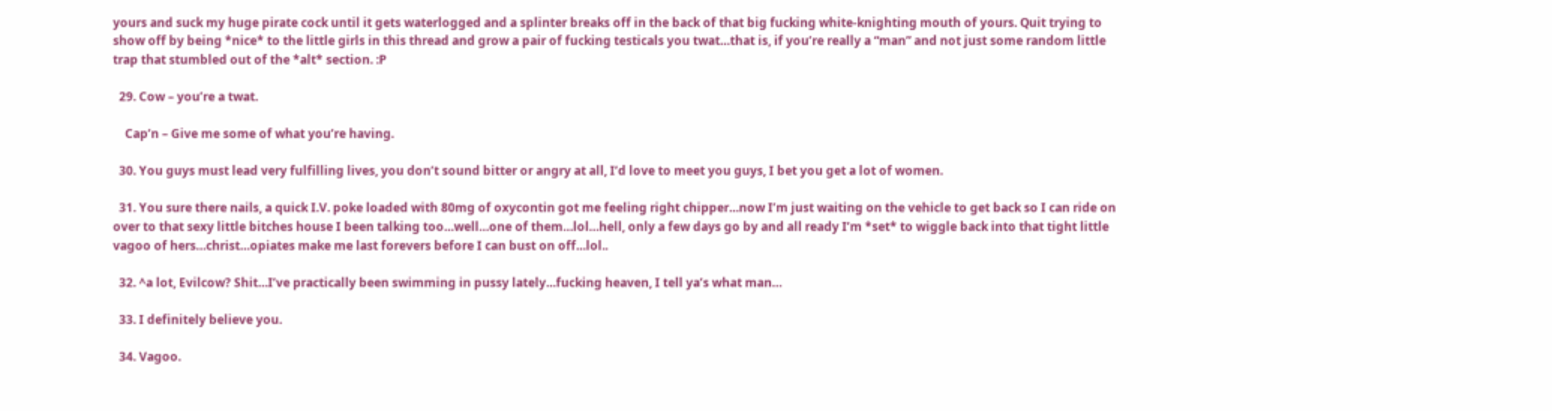yours and suck my huge pirate cock until it gets waterlogged and a splinter breaks off in the back of that big fucking white-knighting mouth of yours. Quit trying to show off by being *nice* to the little girls in this thread and grow a pair of fucking testicals you twat…that is, if you’re really a “man” and not just some random little trap that stumbled out of the *alt* section. :P

  29. Cow – you’re a twat.

    Cap’n – Give me some of what you’re having.

  30. You guys must lead very fulfilling lives, you don’t sound bitter or angry at all, I’d love to meet you guys, I bet you get a lot of women.

  31. You sure there nails, a quick I.V. poke loaded with 80mg of oxycontin got me feeling right chipper…now I’m just waiting on the vehicle to get back so I can ride on over to that sexy little bitches house I been talking too…well…one of them…lol…hell, only a few days go by and all ready I’m *set* to wiggle back into that tight little vagoo of hers…christ…opiates make me last forevers before I can bust on off…lol..

  32. ^a lot, Evilcow? Shit…I’ve practically been swimming in pussy lately…fucking heaven, I tell ya’s what man…

  33. I definitely believe you.

  34. Vagoo.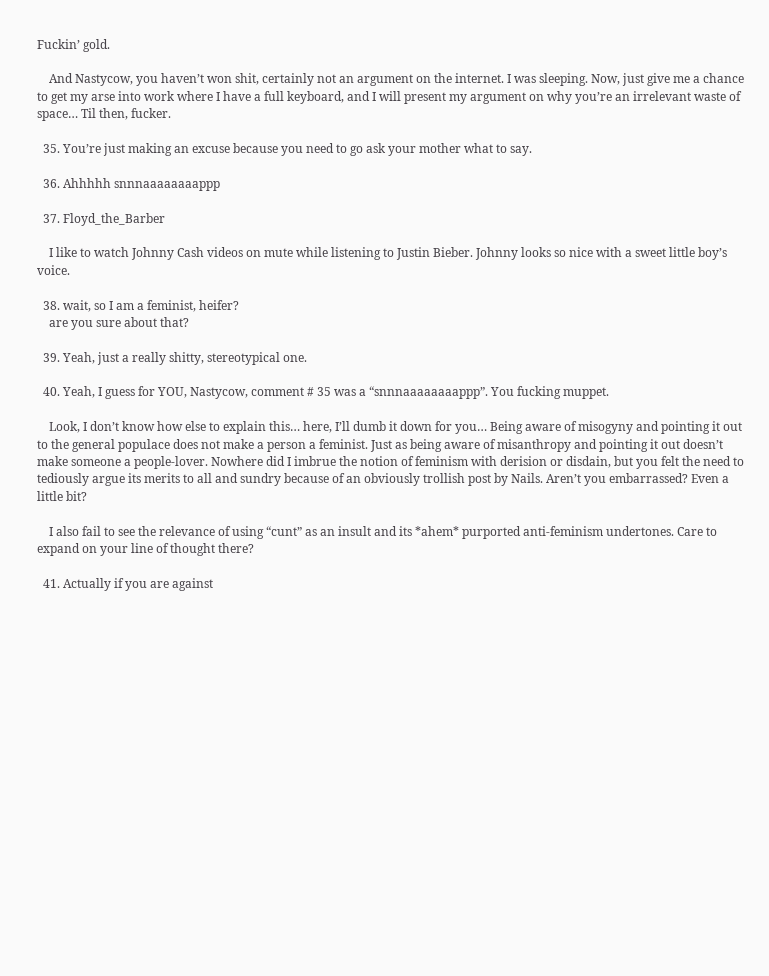Fuckin’ gold.

    And Nastycow, you haven’t won shit, certainly not an argument on the internet. I was sleeping. Now, just give me a chance to get my arse into work where I have a full keyboard, and I will present my argument on why you’re an irrelevant waste of space… Til then, fucker.

  35. You’re just making an excuse because you need to go ask your mother what to say.

  36. Ahhhhh snnnaaaaaaaappp

  37. Floyd_the_Barber

    I like to watch Johnny Cash videos on mute while listening to Justin Bieber. Johnny looks so nice with a sweet little boy’s voice.

  38. wait, so I am a feminist, heifer?
    are you sure about that?

  39. Yeah, just a really shitty, stereotypical one.

  40. Yeah, I guess for YOU, Nastycow, comment # 35 was a “snnnaaaaaaaappp”. You fucking muppet.

    Look, I don’t know how else to explain this… here, I’ll dumb it down for you… Being aware of misogyny and pointing it out to the general populace does not make a person a feminist. Just as being aware of misanthropy and pointing it out doesn’t make someone a people-lover. Nowhere did I imbrue the notion of feminism with derision or disdain, but you felt the need to tediously argue its merits to all and sundry because of an obviously trollish post by Nails. Aren’t you embarrassed? Even a little bit?

    I also fail to see the relevance of using “cunt” as an insult and its *ahem* purported anti-feminism undertones. Care to expand on your line of thought there?

  41. Actually if you are against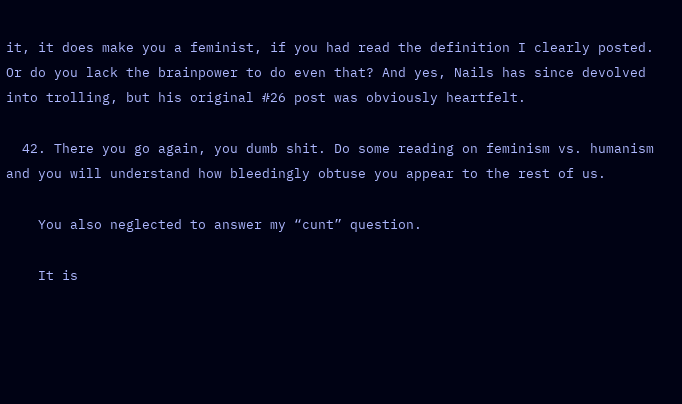it, it does make you a feminist, if you had read the definition I clearly posted. Or do you lack the brainpower to do even that? And yes, Nails has since devolved into trolling, but his original #26 post was obviously heartfelt.

  42. There you go again, you dumb shit. Do some reading on feminism vs. humanism and you will understand how bleedingly obtuse you appear to the rest of us.

    You also neglected to answer my “cunt” question.

    It is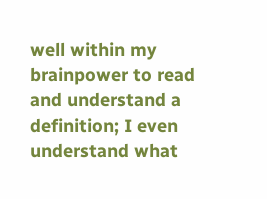well within my brainpower to read and understand a definition; I even understand what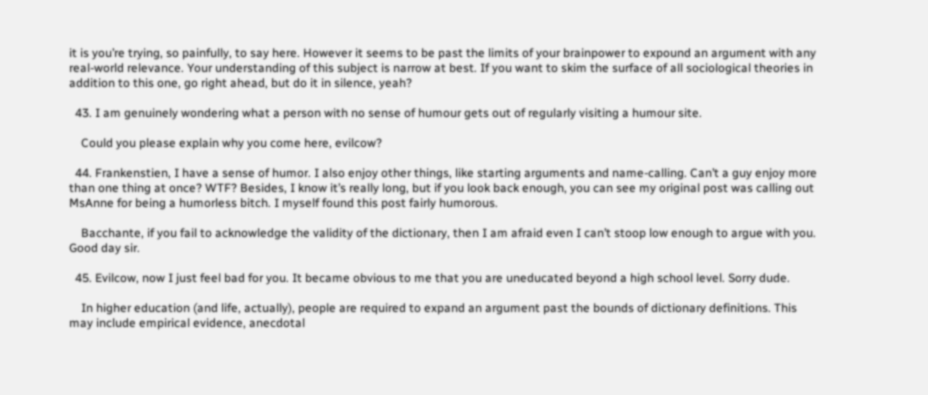it is you’re trying, so painfully, to say here. However it seems to be past the limits of your brainpower to expound an argument with any real-world relevance. Your understanding of this subject is narrow at best. If you want to skim the surface of all sociological theories in addition to this one, go right ahead, but do it in silence, yeah?

  43. I am genuinely wondering what a person with no sense of humour gets out of regularly visiting a humour site.

    Could you please explain why you come here, evilcow?

  44. Frankenstien, I have a sense of humor. I also enjoy other things, like starting arguments and name-calling. Can’t a guy enjoy more than one thing at once? WTF? Besides, I know it’s really long, but if you look back enough, you can see my original post was calling out MsAnne for being a humorless bitch. I myself found this post fairly humorous.

    Bacchante, if you fail to acknowledge the validity of the dictionary, then I am afraid even I can’t stoop low enough to argue with you. Good day sir.

  45. Evilcow, now I just feel bad for you. It became obvious to me that you are uneducated beyond a high school level. Sorry dude.

    In higher education (and life, actually), people are required to expand an argument past the bounds of dictionary definitions. This may include empirical evidence, anecdotal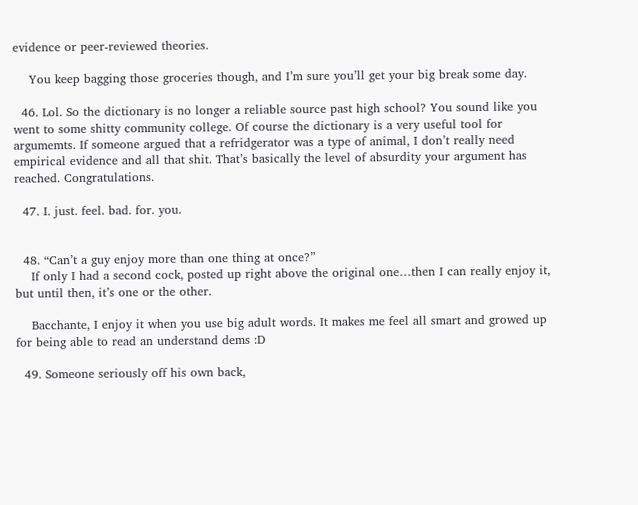evidence or peer-reviewed theories.

    You keep bagging those groceries though, and I’m sure you’ll get your big break some day.

  46. Lol. So the dictionary is no longer a reliable source past high school? You sound like you went to some shitty community college. Of course the dictionary is a very useful tool for argumemts. If someone argued that a refridgerator was a type of animal, I don’t really need empirical evidence and all that shit. That’s basically the level of absurdity your argument has reached. Congratulations.

  47. I. just. feel. bad. for. you.


  48. “Can’t a guy enjoy more than one thing at once?”
    If only I had a second cock, posted up right above the original one…then I can really enjoy it, but until then, it’s one or the other.

    Bacchante, I enjoy it when you use big adult words. It makes me feel all smart and growed up for being able to read an understand dems :D

  49. Someone seriously off his own back,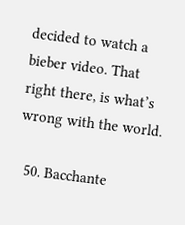decided to watch a bieber video. That right there, is what’s wrong with the world.

  50. Bacchante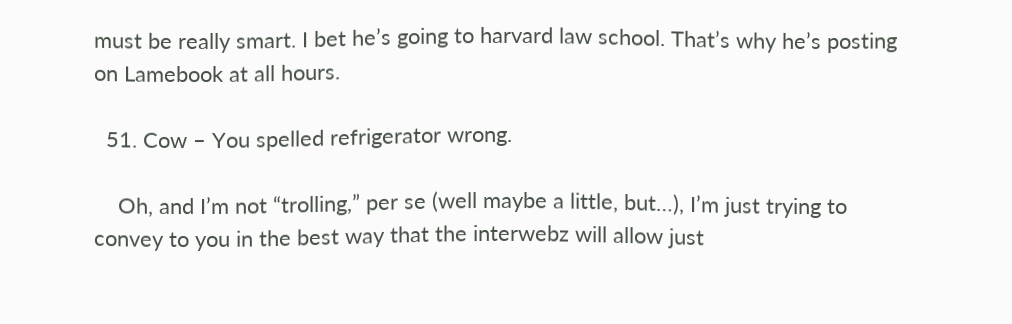must be really smart. I bet he’s going to harvard law school. That’s why he’s posting on Lamebook at all hours.

  51. Cow – You spelled refrigerator wrong.

    Oh, and I’m not “trolling,” per se (well maybe a little, but…), I’m just trying to convey to you in the best way that the interwebz will allow just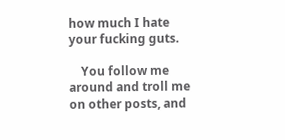how much I hate your fucking guts.

    You follow me around and troll me on other posts, and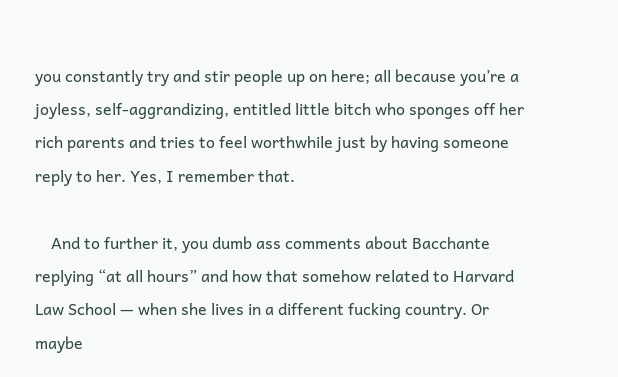you constantly try and stir people up on here; all because you’re a joyless, self-aggrandizing, entitled little bitch who sponges off her rich parents and tries to feel worthwhile just by having someone reply to her. Yes, I remember that.

    And to further it, you dumb ass comments about Bacchante replying “at all hours” and how that somehow related to Harvard Law School — when she lives in a different fucking country. Or maybe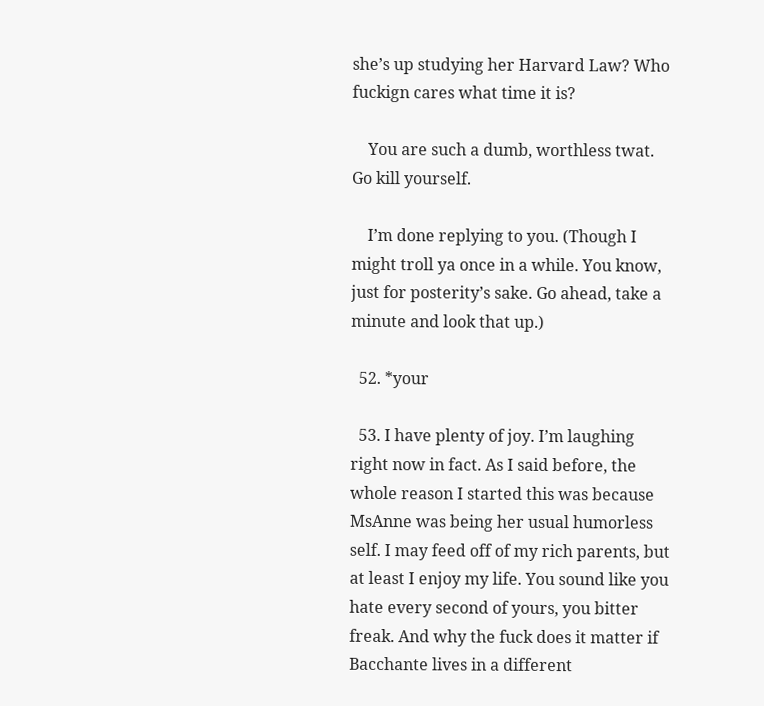she’s up studying her Harvard Law? Who fuckign cares what time it is?

    You are such a dumb, worthless twat. Go kill yourself.

    I’m done replying to you. (Though I might troll ya once in a while. You know, just for posterity’s sake. Go ahead, take a minute and look that up.)

  52. *your

  53. I have plenty of joy. I’m laughing right now in fact. As I said before, the whole reason I started this was because MsAnne was being her usual humorless self. I may feed off of my rich parents, but at least I enjoy my life. You sound like you hate every second of yours, you bitter freak. And why the fuck does it matter if Bacchante lives in a different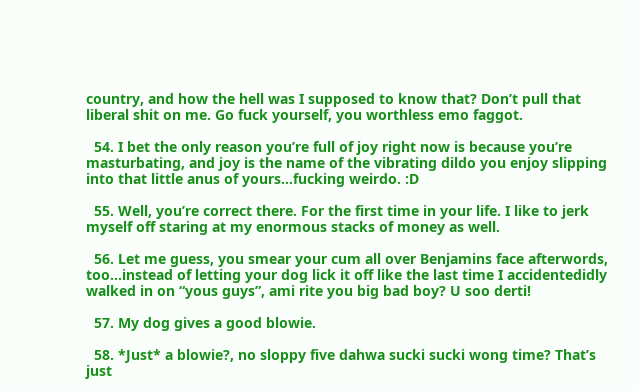country, and how the hell was I supposed to know that? Don’t pull that liberal shit on me. Go fuck yourself, you worthless emo faggot.

  54. I bet the only reason you’re full of joy right now is because you’re masturbating, and joy is the name of the vibrating dildo you enjoy slipping into that little anus of yours…fucking weirdo. :D

  55. Well, you’re correct there. For the first time in your life. I like to jerk myself off staring at my enormous stacks of money as well.

  56. Let me guess, you smear your cum all over Benjamins face afterwords, too…instead of letting your dog lick it off like the last time I accidentedidly walked in on “yous guys”, ami rite you big bad boy? U soo derti!

  57. My dog gives a good blowie.

  58. *Just* a blowie?, no sloppy five dahwa sucki sucki wong time? That’s just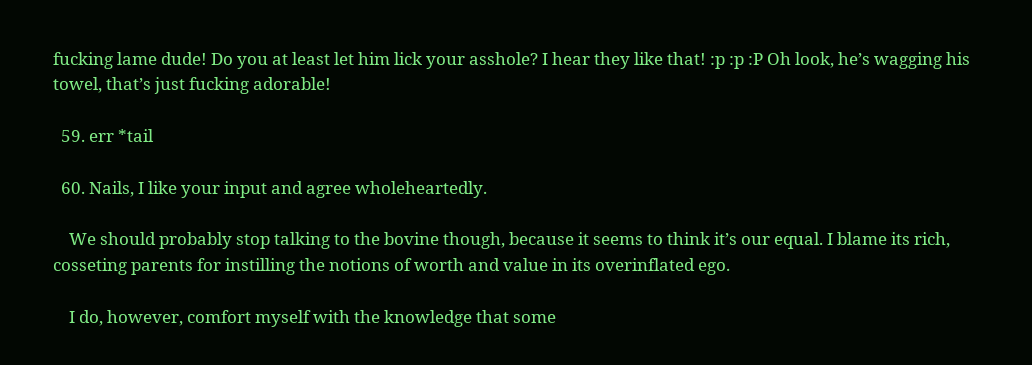fucking lame dude! Do you at least let him lick your asshole? I hear they like that! :p :p :P Oh look, he’s wagging his towel, that’s just fucking adorable!

  59. err *tail

  60. Nails, I like your input and agree wholeheartedly.

    We should probably stop talking to the bovine though, because it seems to think it’s our equal. I blame its rich, cosseting parents for instilling the notions of worth and value in its overinflated ego.

    I do, however, comfort myself with the knowledge that some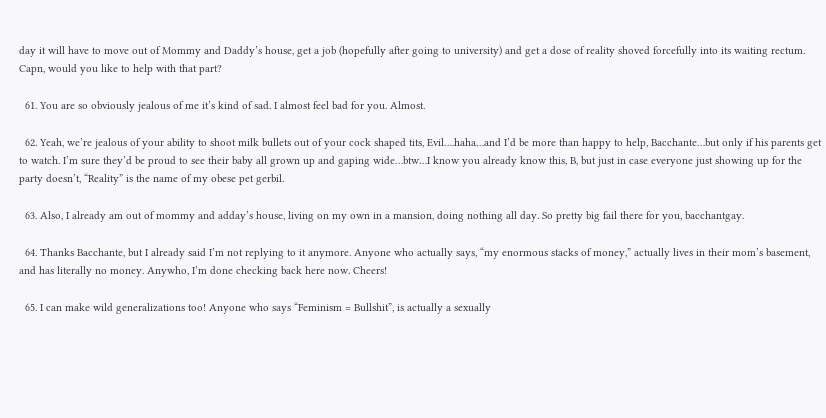day it will have to move out of Mommy and Daddy’s house, get a job (hopefully after going to university) and get a dose of reality shoved forcefully into its waiting rectum. Capn, would you like to help with that part?

  61. You are so obviously jealous of me it’s kind of sad. I almost feel bad for you. Almost.

  62. Yeah, we’re jealous of your ability to shoot milk bullets out of your cock shaped tits, Evil….haha…and I’d be more than happy to help, Bacchante…but only if his parents get to watch. I’m sure they’d be proud to see their baby all grown up and gaping wide…btw…I know you already know this, B, but just in case everyone just showing up for the party doesn’t, “Reality” is the name of my obese pet gerbil.

  63. Also, I already am out of mommy and adday’s house, living on my own in a mansion, doing nothing all day. So pretty big fail there for you, bacchantgay.

  64. Thanks Bacchante, but I already said I’m not replying to it anymore. Anyone who actually says, “my enormous stacks of money,” actually lives in their mom’s basement, and has literally no money. Anywho, I’m done checking back here now. Cheers!

  65. I can make wild generalizations too! Anyone who says “Feminism = Bullshit”, is actually a sexually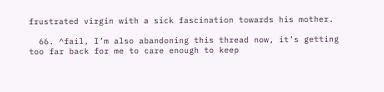frustrated virgin with a sick fascination towards his mother.

  66. ^fail, I’m also abandoning this thread now, it’s getting too far back for me to care enough to keep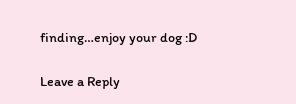finding…enjoy your dog :D

Leave a Reply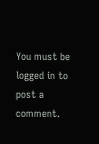You must be logged in to post a comment.